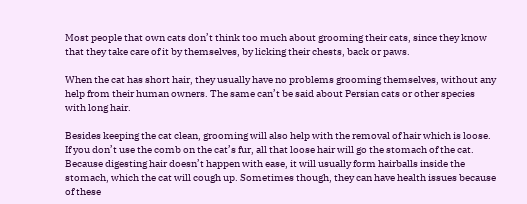Most people that own cats don’t think too much about grooming their cats, since they know that they take care of it by themselves, by licking their chests, back or paws.

When the cat has short hair, they usually have no problems grooming themselves, without any help from their human owners. The same can’t be said about Persian cats or other species with long hair.

Besides keeping the cat clean, grooming will also help with the removal of hair which is loose. If you don’t use the comb on the cat’s fur, all that loose hair will go the stomach of the cat. Because digesting hair doesn’t happen with ease, it will usually form hairballs inside the stomach, which the cat will cough up. Sometimes though, they can have health issues because of these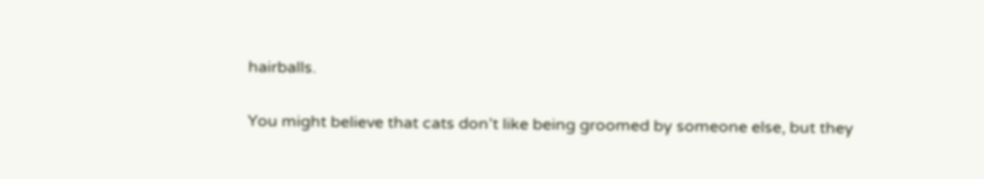hairballs.

You might believe that cats don’t like being groomed by someone else, but they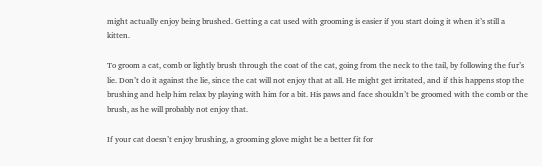might actually enjoy being brushed. Getting a cat used with grooming is easier if you start doing it when it’s still a kitten.

To groom a cat, comb or lightly brush through the coat of the cat, going from the neck to the tail, by following the fur’s lie. Don’t do it against the lie, since the cat will not enjoy that at all. He might get irritated, and if this happens stop the brushing and help him relax by playing with him for a bit. His paws and face shouldn’t be groomed with the comb or the brush, as he will probably not enjoy that.

If your cat doesn’t enjoy brushing, a grooming glove might be a better fit for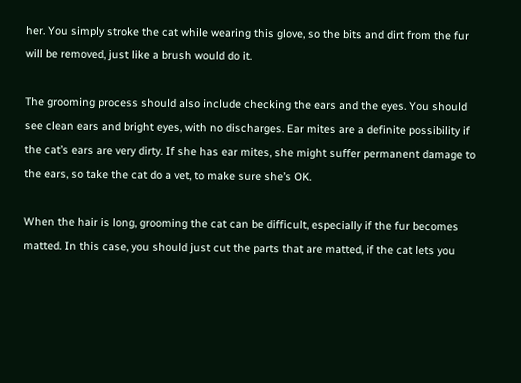her. You simply stroke the cat while wearing this glove, so the bits and dirt from the fur will be removed, just like a brush would do it.

The grooming process should also include checking the ears and the eyes. You should see clean ears and bright eyes, with no discharges. Ear mites are a definite possibility if the cat’s ears are very dirty. If she has ear mites, she might suffer permanent damage to the ears, so take the cat do a vet, to make sure she’s OK.

When the hair is long, grooming the cat can be difficult, especially if the fur becomes matted. In this case, you should just cut the parts that are matted, if the cat lets you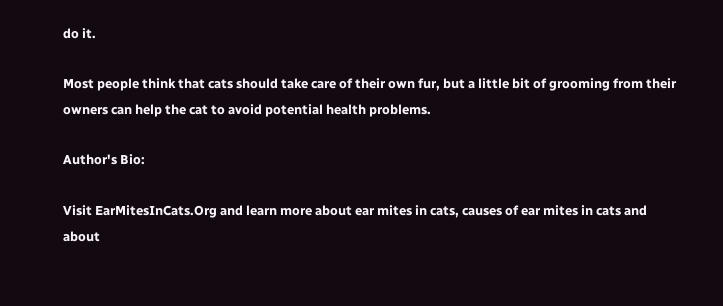do it.

Most people think that cats should take care of their own fur, but a little bit of grooming from their owners can help the cat to avoid potential health problems.

Author's Bio:

Visit EarMitesInCats.Org and learn more about ear mites in cats, causes of ear mites in cats and about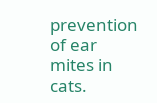prevention of ear mites in cats.